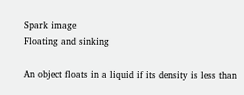Spark image
Floating and sinking

An object floats in a liquid if its density is less than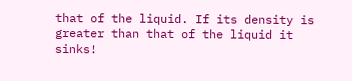that of the liquid. If its density is greater than that of the liquid it sinks!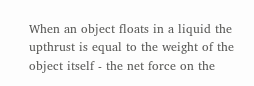When an object floats in a liquid the upthrust is equal to the weight of the object itself - the net force on the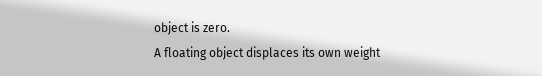object is zero.
A floating object displaces its own weight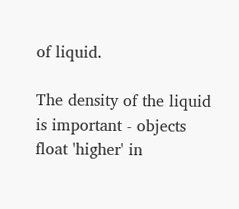of liquid.

The density of the liquid is important - objects float 'higher' in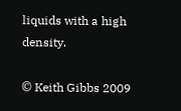liquids with a high density.

© Keith Gibbs 2009